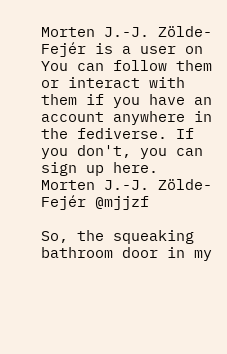Morten J.-J. Zölde-Fejér is a user on You can follow them or interact with them if you have an account anywhere in the fediverse. If you don't, you can sign up here.
Morten J.-J. Zölde-Fejér @mjjzf

So, the squeaking bathroom door in my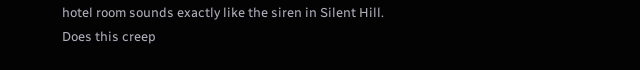hotel room sounds exactly like the siren in Silent Hill.
Does this creep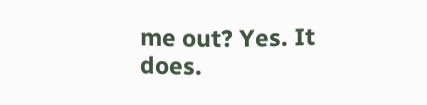me out? Yes. It does.